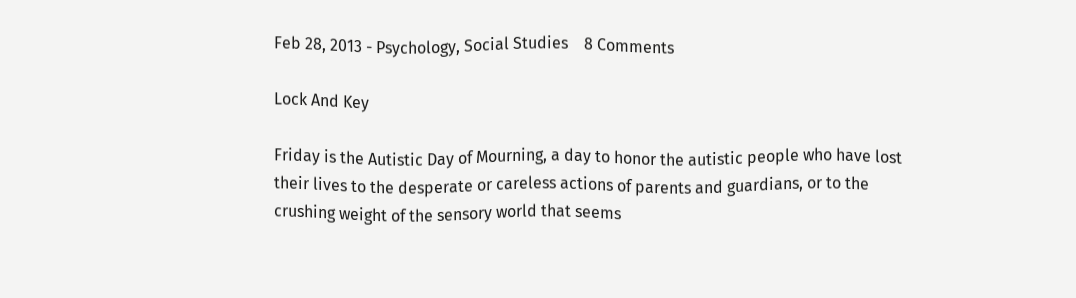Feb 28, 2013 - Psychology, Social Studies    8 Comments

Lock And Key

Friday is the Autistic Day of Mourning, a day to honor the autistic people who have lost their lives to the desperate or careless actions of parents and guardians, or to the crushing weight of the sensory world that seems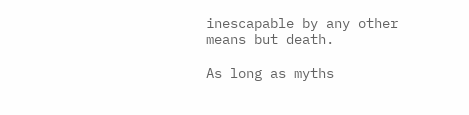inescapable by any other means but death.

As long as myths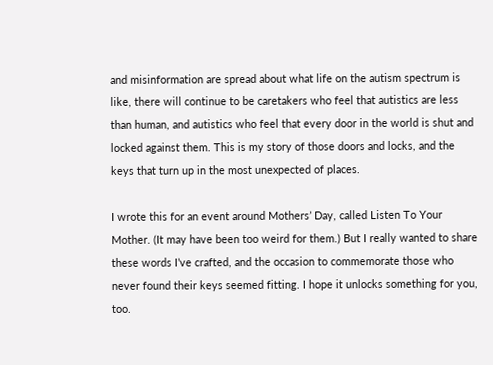and misinformation are spread about what life on the autism spectrum is like, there will continue to be caretakers who feel that autistics are less than human, and autistics who feel that every door in the world is shut and locked against them. This is my story of those doors and locks, and the keys that turn up in the most unexpected of places.

I wrote this for an event around Mothers’ Day, called Listen To Your Mother. (It may have been too weird for them.) But I really wanted to share these words I’ve crafted, and the occasion to commemorate those who never found their keys seemed fitting. I hope it unlocks something for you, too.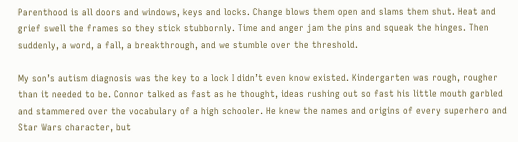Parenthood is all doors and windows, keys and locks. Change blows them open and slams them shut. Heat and grief swell the frames so they stick stubbornly. Time and anger jam the pins and squeak the hinges. Then suddenly, a word, a fall, a breakthrough, and we stumble over the threshold.

My son’s autism diagnosis was the key to a lock I didn’t even know existed. Kindergarten was rough, rougher than it needed to be. Connor talked as fast as he thought, ideas rushing out so fast his little mouth garbled and stammered over the vocabulary of a high schooler. He knew the names and origins of every superhero and Star Wars character, but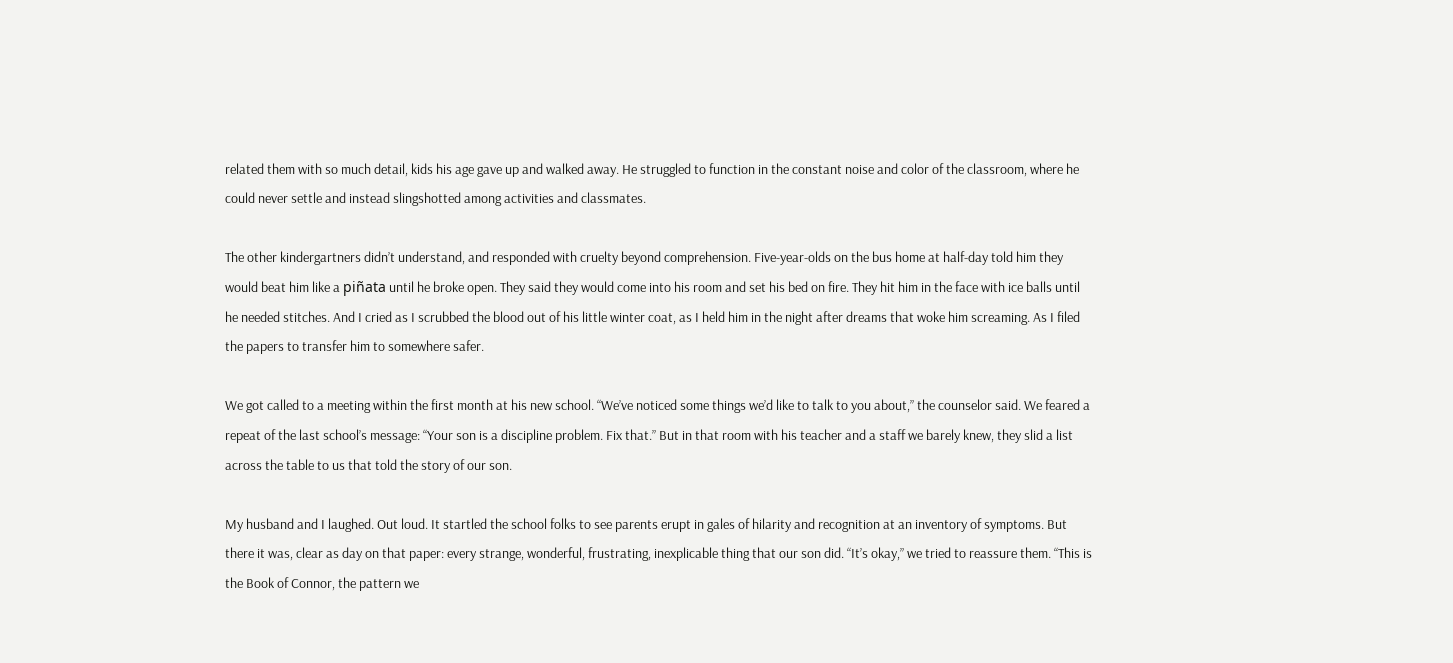related them with so much detail, kids his age gave up and walked away. He struggled to function in the constant noise and color of the classroom, where he could never settle and instead slingshotted among activities and classmates.

The other kindergartners didn’t understand, and responded with cruelty beyond comprehension. Five-year-olds on the bus home at half-day told him they would beat him like a piñata until he broke open. They said they would come into his room and set his bed on fire. They hit him in the face with ice balls until he needed stitches. And I cried as I scrubbed the blood out of his little winter coat, as I held him in the night after dreams that woke him screaming. As I filed the papers to transfer him to somewhere safer.

We got called to a meeting within the first month at his new school. “We’ve noticed some things we’d like to talk to you about,” the counselor said. We feared a repeat of the last school’s message: “Your son is a discipline problem. Fix that.” But in that room with his teacher and a staff we barely knew, they slid a list across the table to us that told the story of our son.

My husband and I laughed. Out loud. It startled the school folks to see parents erupt in gales of hilarity and recognition at an inventory of symptoms. But there it was, clear as day on that paper: every strange, wonderful, frustrating, inexplicable thing that our son did. “It’s okay,” we tried to reassure them. “This is the Book of Connor, the pattern we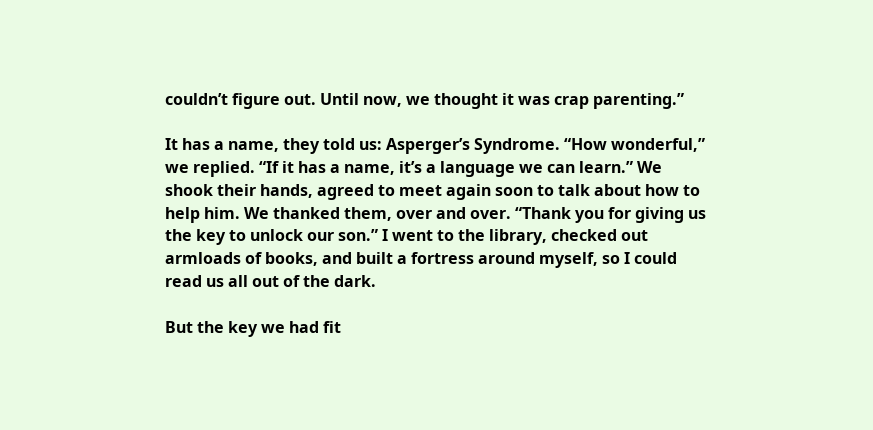couldn’t figure out. Until now, we thought it was crap parenting.”

It has a name, they told us: Asperger’s Syndrome. “How wonderful,” we replied. “If it has a name, it’s a language we can learn.” We shook their hands, agreed to meet again soon to talk about how to help him. We thanked them, over and over. “Thank you for giving us the key to unlock our son.” I went to the library, checked out armloads of books, and built a fortress around myself, so I could read us all out of the dark.

But the key we had fit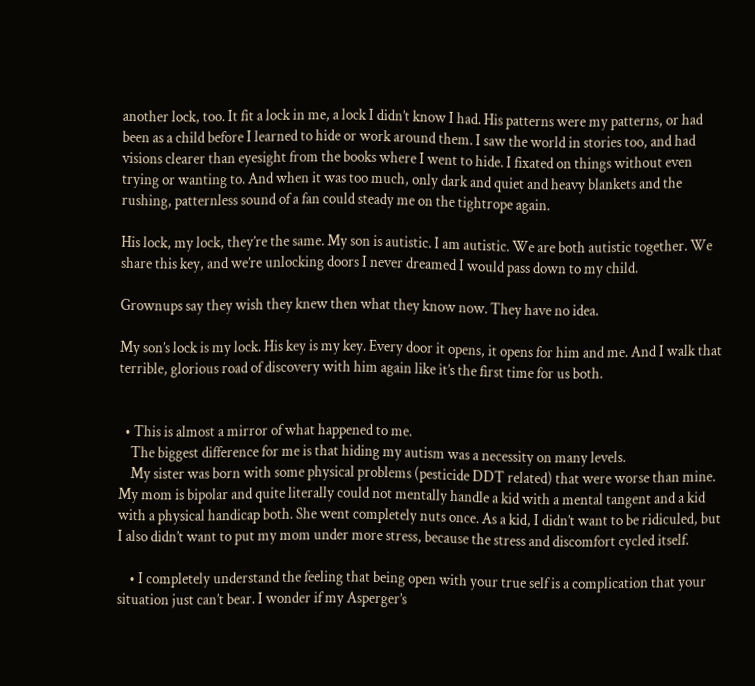another lock, too. It fit a lock in me, a lock I didn’t know I had. His patterns were my patterns, or had been as a child before I learned to hide or work around them. I saw the world in stories too, and had visions clearer than eyesight from the books where I went to hide. I fixated on things without even trying or wanting to. And when it was too much, only dark and quiet and heavy blankets and the rushing, patternless sound of a fan could steady me on the tightrope again.

His lock, my lock, they’re the same. My son is autistic. I am autistic. We are both autistic together. We share this key, and we’re unlocking doors I never dreamed I would pass down to my child.

Grownups say they wish they knew then what they know now. They have no idea.

My son’s lock is my lock. His key is my key. Every door it opens, it opens for him and me. And I walk that terrible, glorious road of discovery with him again like it’s the first time for us both.


  • This is almost a mirror of what happened to me.
    The biggest difference for me is that hiding my autism was a necessity on many levels.
    My sister was born with some physical problems (pesticide DDT related) that were worse than mine. My mom is bipolar and quite literally could not mentally handle a kid with a mental tangent and a kid with a physical handicap both. She went completely nuts once. As a kid, I didn’t want to be ridiculed, but I also didn’t want to put my mom under more stress, because the stress and discomfort cycled itself.

    • I completely understand the feeling that being open with your true self is a complication that your situation just can’t bear. I wonder if my Asperger’s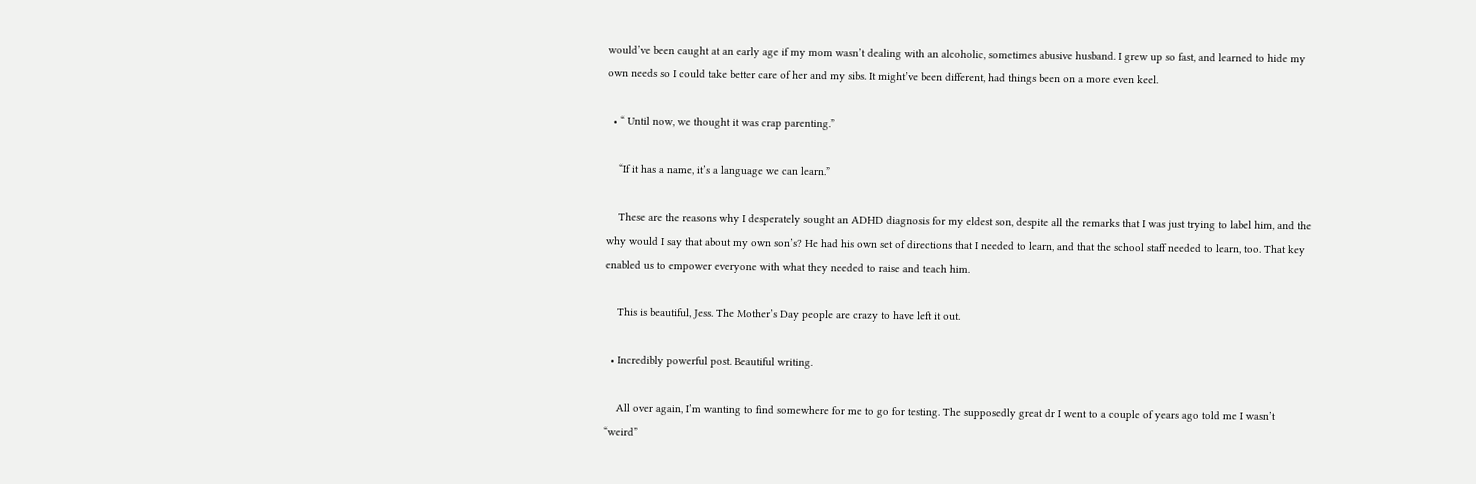would’ve been caught at an early age if my mom wasn’t dealing with an alcoholic, sometimes abusive husband. I grew up so fast, and learned to hide my own needs so I could take better care of her and my sibs. It might’ve been different, had things been on a more even keel.

  • “ Until now, we thought it was crap parenting.”

    “If it has a name, it’s a language we can learn.”

    These are the reasons why I desperately sought an ADHD diagnosis for my eldest son, despite all the remarks that I was just trying to label him, and the why would I say that about my own son’s? He had his own set of directions that I needed to learn, and that the school staff needed to learn, too. That key enabled us to empower everyone with what they needed to raise and teach him.

    This is beautiful, Jess. The Mother’s Day people are crazy to have left it out.

  • Incredibly powerful post. Beautiful writing.

    All over again, I’m wanting to find somewhere for me to go for testing. The supposedly great dr I went to a couple of years ago told me I wasn’t “weird”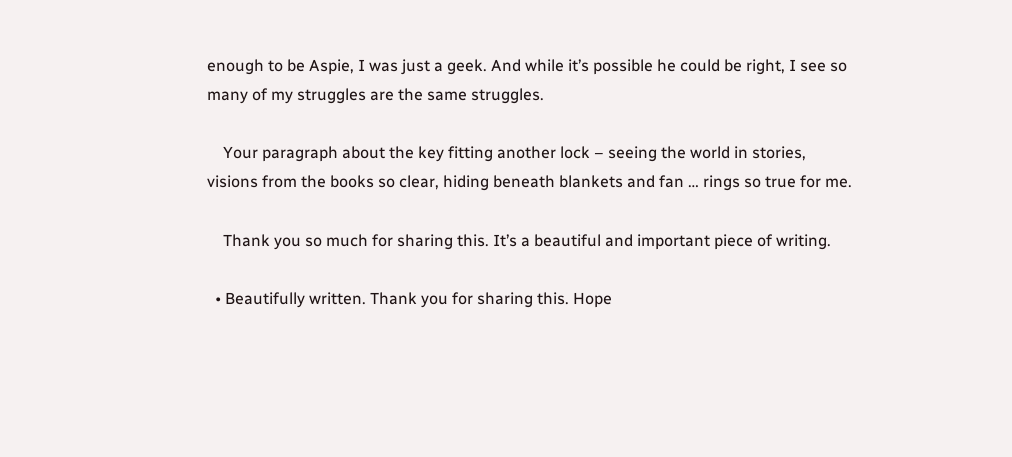enough to be Aspie, I was just a geek. And while it’s possible he could be right, I see so many of my struggles are the same struggles.

    Your paragraph about the key fitting another lock – seeing the world in stories, visions from the books so clear, hiding beneath blankets and fan … rings so true for me.

    Thank you so much for sharing this. It’s a beautiful and important piece of writing.

  • Beautifully written. Thank you for sharing this. Hope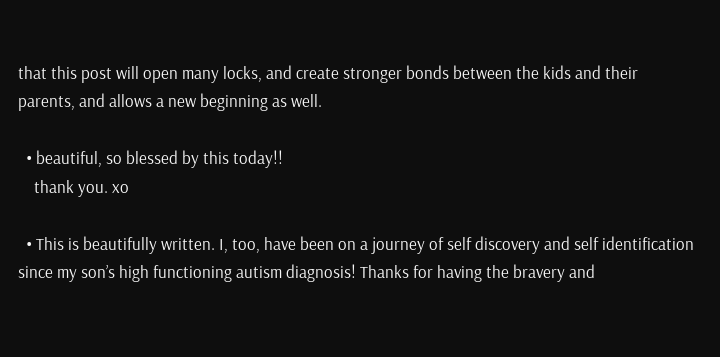that this post will open many locks, and create stronger bonds between the kids and their parents, and allows a new beginning as well.

  • beautiful, so blessed by this today!!
    thank you. xo

  • This is beautifully written. I, too, have been on a journey of self discovery and self identification since my son’s high functioning autism diagnosis! Thanks for having the bravery and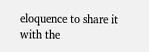eloquence to share it with the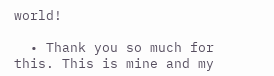world!

  • Thank you so much for this. This is mine and my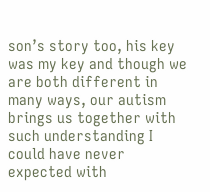son’s story too, his key was my key and though we are both different in many ways, our autism brings us together with such understanding I could have never expected with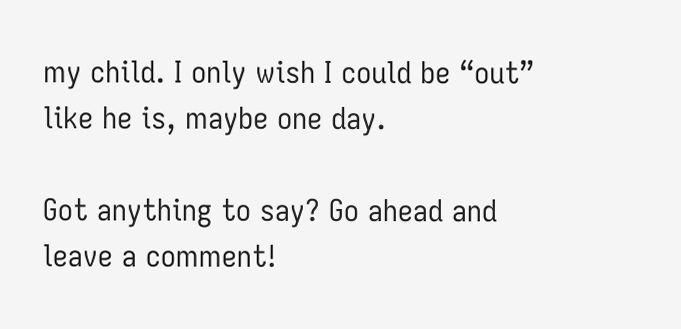my child. I only wish I could be “out” like he is, maybe one day.

Got anything to say? Go ahead and leave a comment!